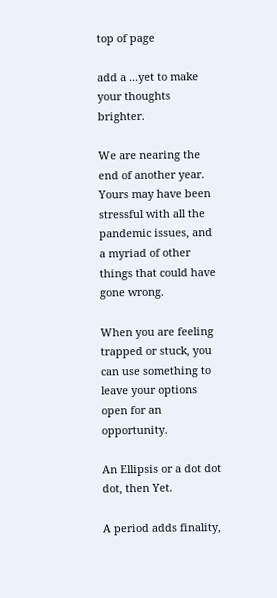top of page

add a ...yet to make your thoughts brighter.

We are nearing the end of another year. Yours may have been stressful with all the pandemic issues, and a myriad of other things that could have gone wrong.

When you are feeling trapped or stuck, you can use something to leave your options open for an opportunity.

An Ellipsis or a dot dot dot, then Yet.

A period adds finality,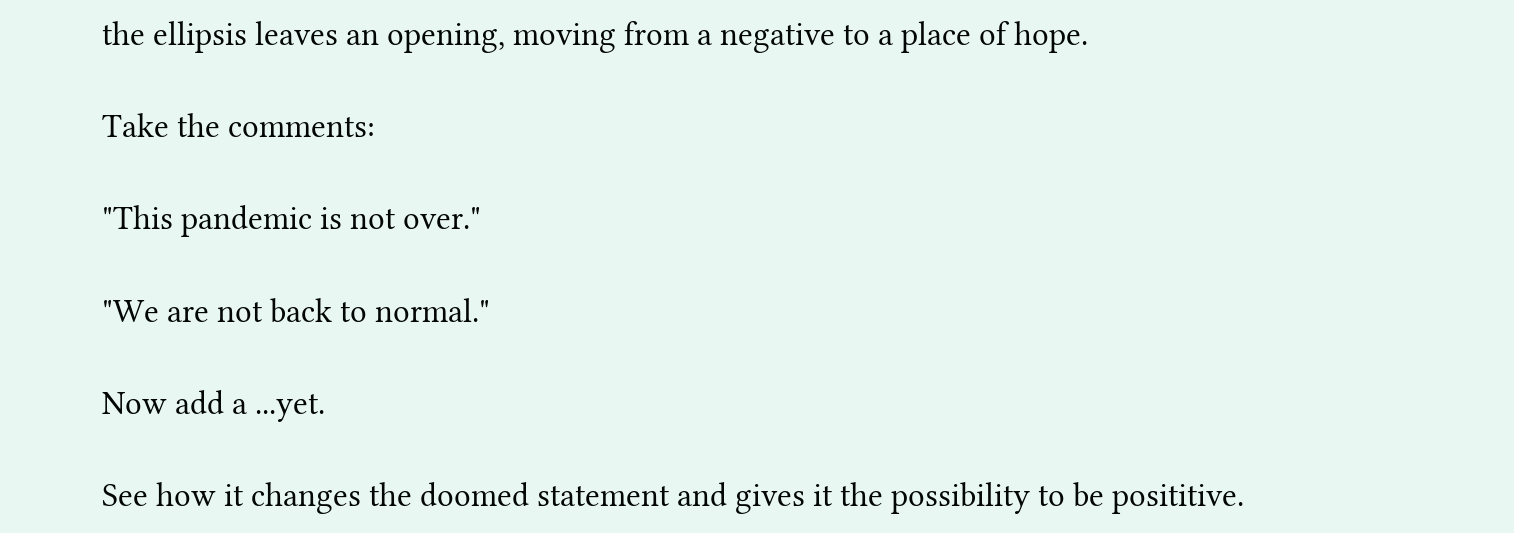the ellipsis leaves an opening, moving from a negative to a place of hope.

Take the comments:

"This pandemic is not over."

"We are not back to normal."

Now add a ...yet.

See how it changes the doomed statement and gives it the possibility to be posititive.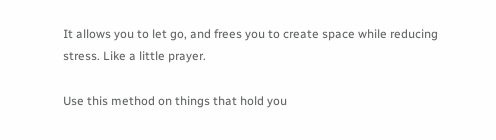It allows you to let go, and frees you to create space while reducing stress. Like a little prayer.

Use this method on things that hold you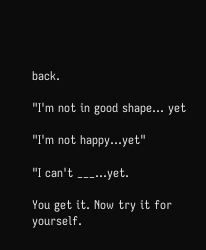back.

"I'm not in good shape... yet

"I'm not happy...yet"

"I can't ___...yet.

You get it. Now try it for yourself.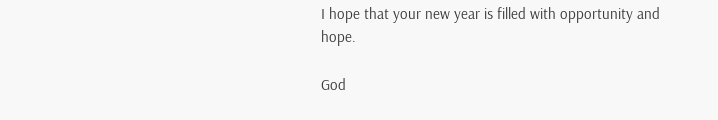I hope that your new year is filled with opportunity and hope.

God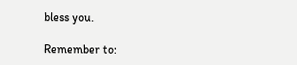bless you.

Remember to: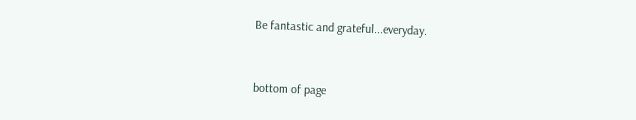Be fantastic and grateful...everyday.


bottom of page